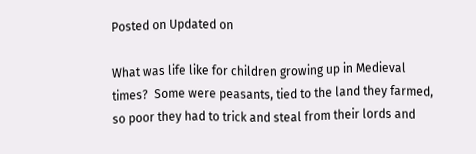Posted on Updated on

What was life like for children growing up in Medieval times?  Some were peasants, tied to the land they farmed, so poor they had to trick and steal from their lords and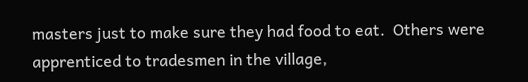masters just to make sure they had food to eat.  Others were apprenticed to tradesmen in the village,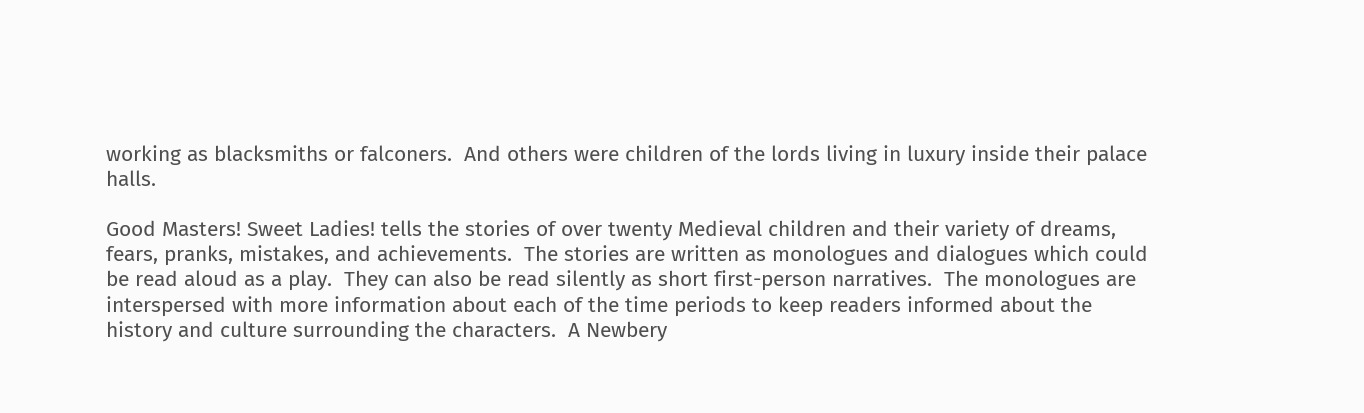working as blacksmiths or falconers.  And others were children of the lords living in luxury inside their palace halls.

Good Masters! Sweet Ladies! tells the stories of over twenty Medieval children and their variety of dreams, fears, pranks, mistakes, and achievements.  The stories are written as monologues and dialogues which could be read aloud as a play.  They can also be read silently as short first-person narratives.  The monologues are interspersed with more information about each of the time periods to keep readers informed about the history and culture surrounding the characters.  A Newbery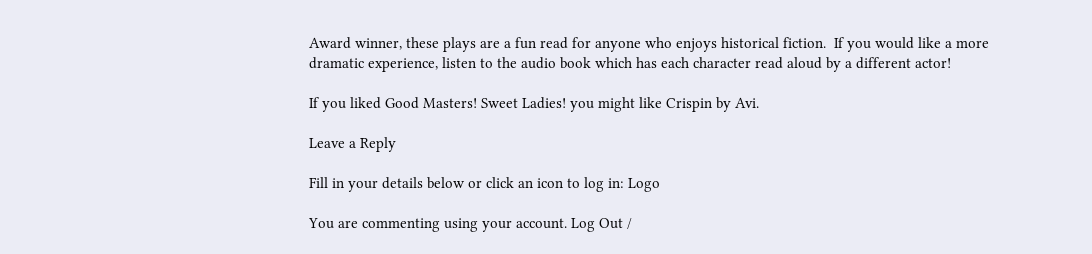Award winner, these plays are a fun read for anyone who enjoys historical fiction.  If you would like a more dramatic experience, listen to the audio book which has each character read aloud by a different actor!

If you liked Good Masters! Sweet Ladies! you might like Crispin by Avi.

Leave a Reply

Fill in your details below or click an icon to log in: Logo

You are commenting using your account. Log Out /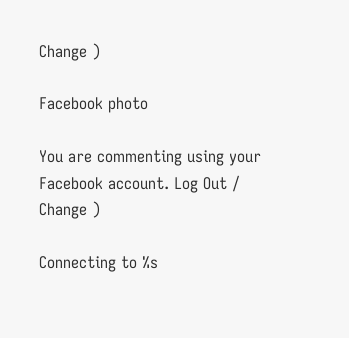Change )

Facebook photo

You are commenting using your Facebook account. Log Out /  Change )

Connecting to %s